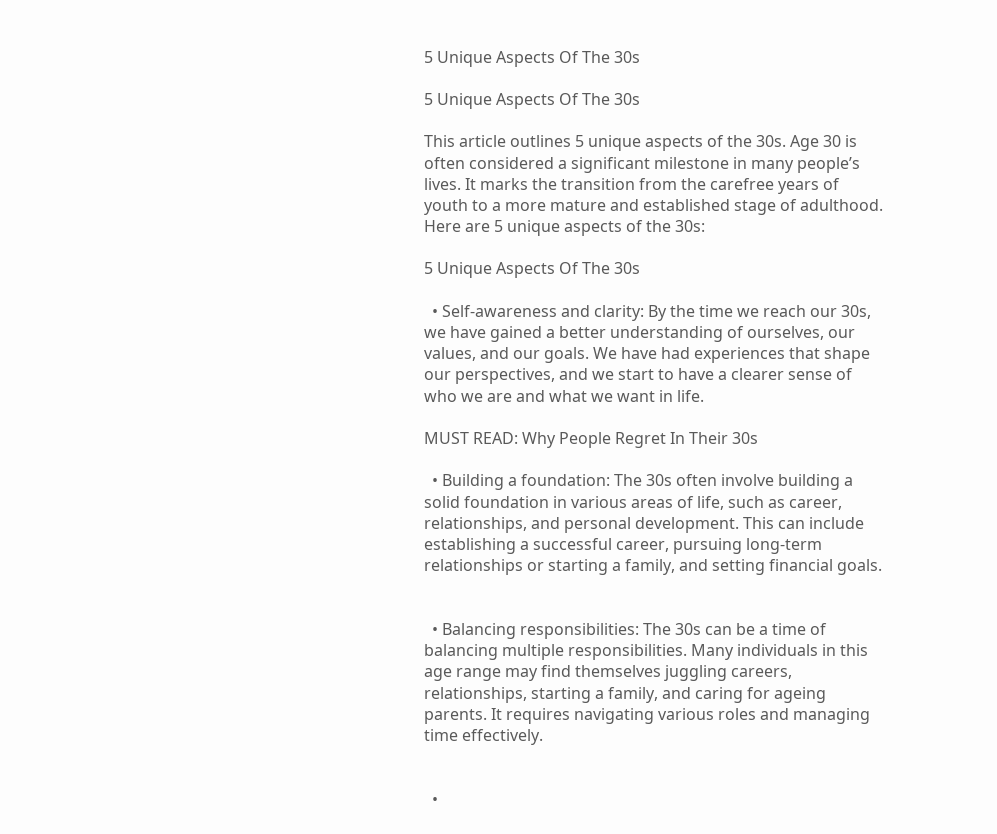5 Unique Aspects Of The 30s

5 Unique Aspects Of The 30s

This article outlines 5 unique aspects of the 30s. Age 30 is often considered a significant milestone in many people’s lives. It marks the transition from the carefree years of youth to a more mature and established stage of adulthood. Here are 5 unique aspects of the 30s:

5 Unique Aspects Of The 30s

  • Self-awareness and clarity: By the time we reach our 30s, we have gained a better understanding of ourselves, our values, and our goals. We have had experiences that shape our perspectives, and we start to have a clearer sense of who we are and what we want in life.

MUST READ: Why People Regret In Their 30s

  • Building a foundation: The 30s often involve building a solid foundation in various areas of life, such as career, relationships, and personal development. This can include establishing a successful career, pursuing long-term relationships or starting a family, and setting financial goals.


  • Balancing responsibilities: The 30s can be a time of balancing multiple responsibilities. Many individuals in this age range may find themselves juggling careers, relationships, starting a family, and caring for ageing parents. It requires navigating various roles and managing time effectively.


  •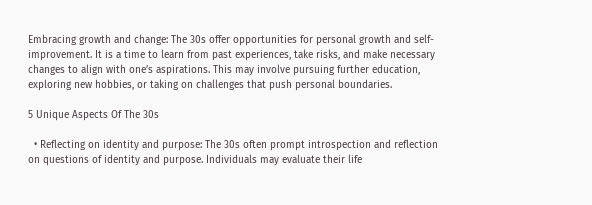Embracing growth and change: The 30s offer opportunities for personal growth and self-improvement. It is a time to learn from past experiences, take risks, and make necessary changes to align with one’s aspirations. This may involve pursuing further education, exploring new hobbies, or taking on challenges that push personal boundaries.

5 Unique Aspects Of The 30s

  • Reflecting on identity and purpose: The 30s often prompt introspection and reflection on questions of identity and purpose. Individuals may evaluate their life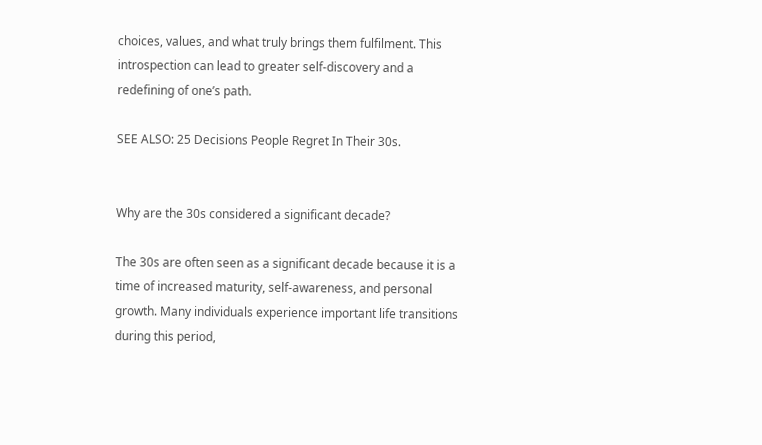choices, values, and what truly brings them fulfilment. This introspection can lead to greater self-discovery and a redefining of one’s path.

SEE ALSO: 25 Decisions People Regret In Their 30s.


Why are the 30s considered a significant decade?

The 30s are often seen as a significant decade because it is a time of increased maturity, self-awareness, and personal growth. Many individuals experience important life transitions during this period,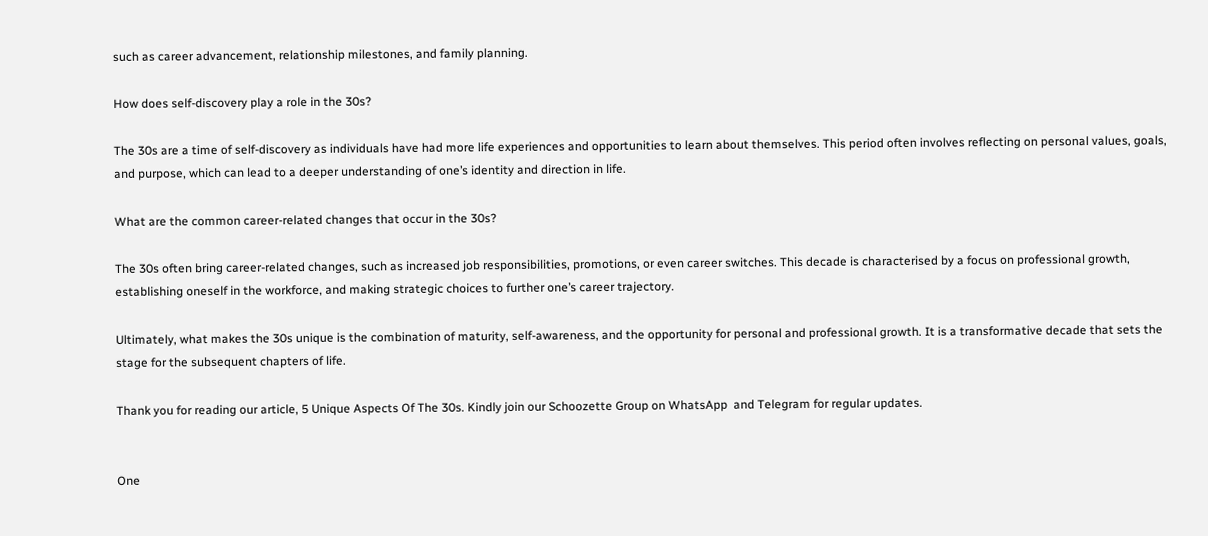such as career advancement, relationship milestones, and family planning.

How does self-discovery play a role in the 30s?

The 30s are a time of self-discovery as individuals have had more life experiences and opportunities to learn about themselves. This period often involves reflecting on personal values, goals, and purpose, which can lead to a deeper understanding of one’s identity and direction in life.

What are the common career-related changes that occur in the 30s?

The 30s often bring career-related changes, such as increased job responsibilities, promotions, or even career switches. This decade is characterised by a focus on professional growth, establishing oneself in the workforce, and making strategic choices to further one’s career trajectory.

Ultimately, what makes the 30s unique is the combination of maturity, self-awareness, and the opportunity for personal and professional growth. It is a transformative decade that sets the stage for the subsequent chapters of life.

Thank you for reading our article, 5 Unique Aspects Of The 30s. Kindly join our Schoozette Group on WhatsApp  and Telegram for regular updates.


One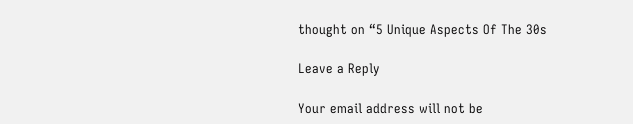thought on “5 Unique Aspects Of The 30s

Leave a Reply

Your email address will not be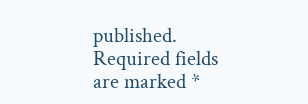published. Required fields are marked *